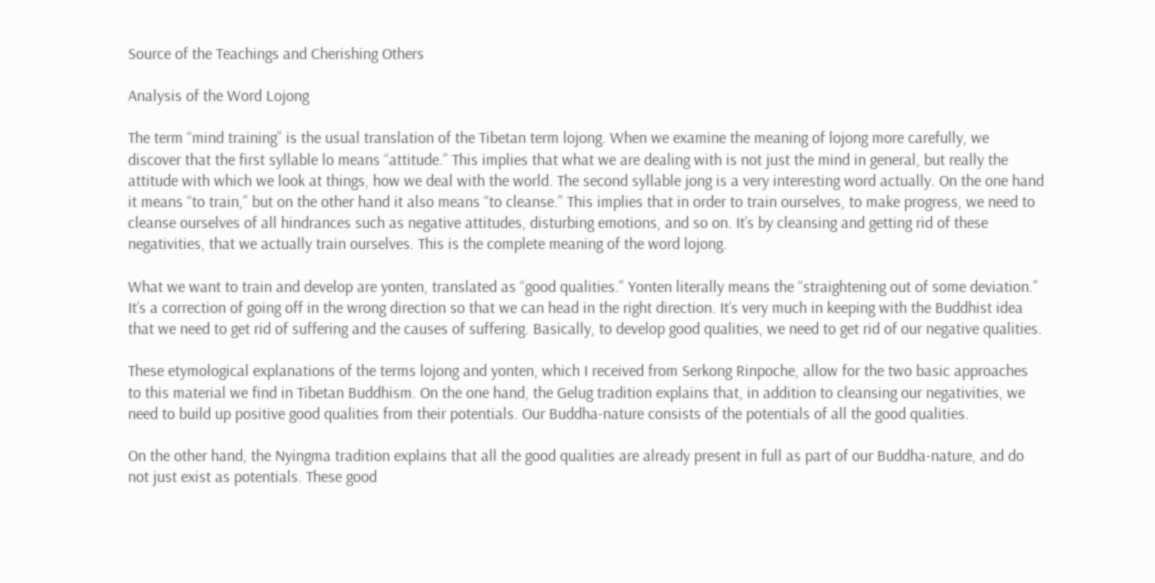Source of the Teachings and Cherishing Others

Analysis of the Word Lojong

The term “mind training” is the usual translation of the Tibetan term lojong. When we examine the meaning of lojong more carefully, we discover that the first syllable lo means “attitude.” This implies that what we are dealing with is not just the mind in general, but really the attitude with which we look at things, how we deal with the world. The second syllable jong is a very interesting word actually. On the one hand it means “to train,” but on the other hand it also means “to cleanse.” This implies that in order to train ourselves, to make progress, we need to cleanse ourselves of all hindrances such as negative attitudes, disturbing emotions, and so on. It’s by cleansing and getting rid of these negativities, that we actually train ourselves. This is the complete meaning of the word lojong.

What we want to train and develop are yonten, translated as “good qualities.” Yonten literally means the “straightening out of some deviation.” It’s a correction of going off in the wrong direction so that we can head in the right direction. It’s very much in keeping with the Buddhist idea that we need to get rid of suffering and the causes of suffering. Basically, to develop good qualities, we need to get rid of our negative qualities.

These etymological explanations of the terms lojong and yonten, which I received from Serkong Rinpoche, allow for the two basic approaches to this material we find in Tibetan Buddhism. On the one hand, the Gelug tradition explains that, in addition to cleansing our negativities, we need to build up positive good qualities from their potentials. Our Buddha-nature consists of the potentials of all the good qualities.

On the other hand, the Nyingma tradition explains that all the good qualities are already present in full as part of our Buddha-nature, and do not just exist as potentials. These good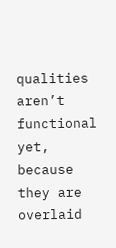qualities aren’t functional yet, because they are overlaid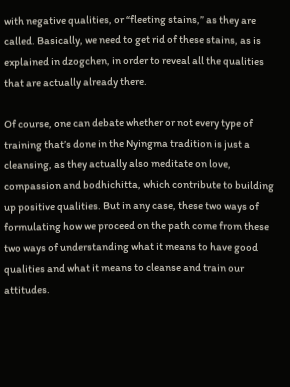with negative qualities, or “fleeting stains,” as they are called. Basically, we need to get rid of these stains, as is explained in dzogchen, in order to reveal all the qualities that are actually already there.

Of course, one can debate whether or not every type of training that’s done in the Nyingma tradition is just a cleansing, as they actually also meditate on love, compassion and bodhichitta, which contribute to building up positive qualities. But in any case, these two ways of formulating how we proceed on the path come from these two ways of understanding what it means to have good qualities and what it means to cleanse and train our attitudes.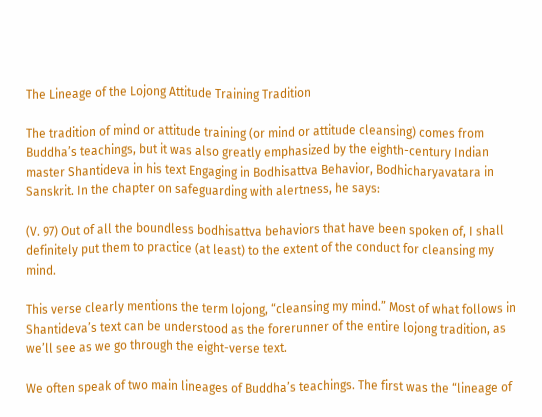The Lineage of the Lojong Attitude Training Tradition

The tradition of mind or attitude training (or mind or attitude cleansing) comes from Buddha’s teachings, but it was also greatly emphasized by the eighth-century Indian master Shantideva in his text Engaging in Bodhisattva Behavior, Bodhicharyavatara in Sanskrit. In the chapter on safeguarding with alertness, he says:

(V. 97) Out of all the boundless bodhisattva behaviors that have been spoken of, I shall definitely put them to practice (at least) to the extent of the conduct for cleansing my mind.

This verse clearly mentions the term lojong, “cleansing my mind.” Most of what follows in Shantideva’s text can be understood as the forerunner of the entire lojong tradition, as we’ll see as we go through the eight-verse text.

We often speak of two main lineages of Buddha’s teachings. The first was the “lineage of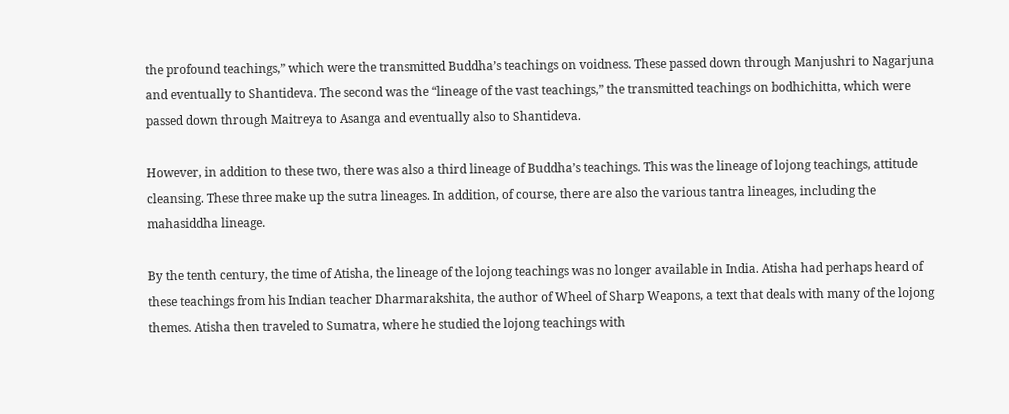the profound teachings,” which were the transmitted Buddha’s teachings on voidness. These passed down through Manjushri to Nagarjuna and eventually to Shantideva. The second was the “lineage of the vast teachings,” the transmitted teachings on bodhichitta, which were passed down through Maitreya to Asanga and eventually also to Shantideva.

However, in addition to these two, there was also a third lineage of Buddha’s teachings. This was the lineage of lojong teachings, attitude cleansing. These three make up the sutra lineages. In addition, of course, there are also the various tantra lineages, including the mahasiddha lineage.

By the tenth century, the time of Atisha, the lineage of the lojong teachings was no longer available in India. Atisha had perhaps heard of these teachings from his Indian teacher Dharmarakshita, the author of Wheel of Sharp Weapons, a text that deals with many of the lojong themes. Atisha then traveled to Sumatra, where he studied the lojong teachings with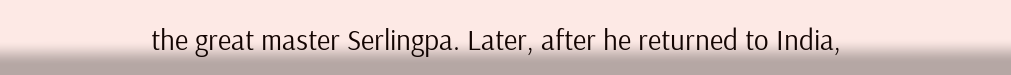the great master Serlingpa. Later, after he returned to India,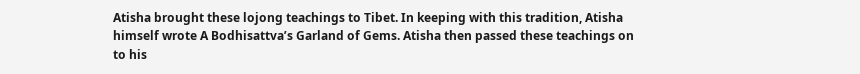Atisha brought these lojong teachings to Tibet. In keeping with this tradition, Atisha himself wrote A Bodhisattva’s Garland of Gems. Atisha then passed these teachings on to his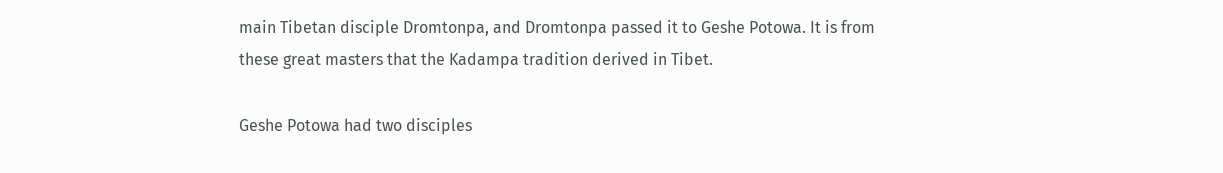main Tibetan disciple Dromtonpa, and Dromtonpa passed it to Geshe Potowa. It is from these great masters that the Kadampa tradition derived in Tibet.

Geshe Potowa had two disciples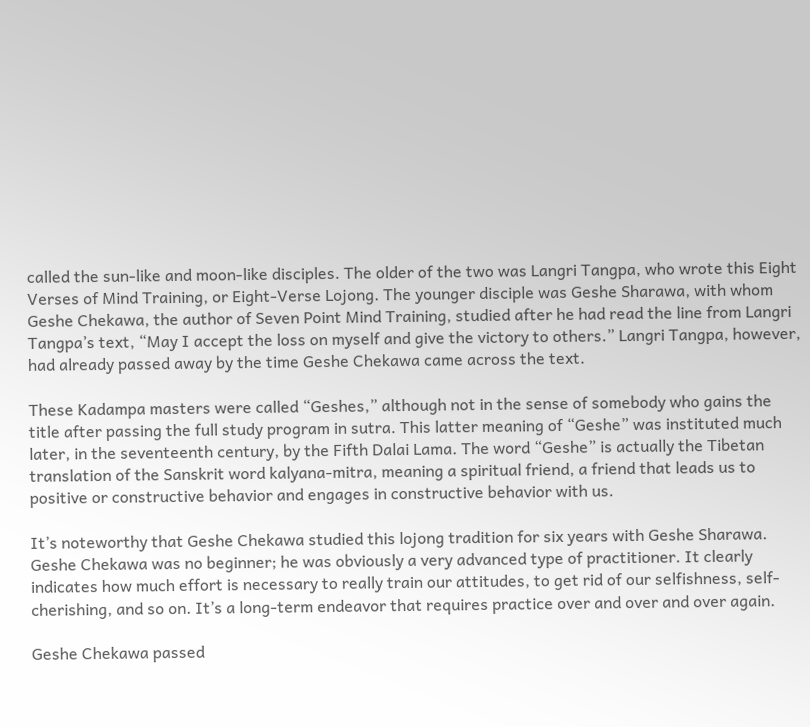called the sun-like and moon-like disciples. The older of the two was Langri Tangpa, who wrote this Eight Verses of Mind Training, or Eight-Verse Lojong. The younger disciple was Geshe Sharawa, with whom Geshe Chekawa, the author of Seven Point Mind Training, studied after he had read the line from Langri Tangpa’s text, “May I accept the loss on myself and give the victory to others.” Langri Tangpa, however, had already passed away by the time Geshe Chekawa came across the text.

These Kadampa masters were called “Geshes,” although not in the sense of somebody who gains the title after passing the full study program in sutra. This latter meaning of “Geshe” was instituted much later, in the seventeenth century, by the Fifth Dalai Lama. The word “Geshe” is actually the Tibetan translation of the Sanskrit word kalyana-mitra, meaning a spiritual friend, a friend that leads us to positive or constructive behavior and engages in constructive behavior with us.

It’s noteworthy that Geshe Chekawa studied this lojong tradition for six years with Geshe Sharawa. Geshe Chekawa was no beginner; he was obviously a very advanced type of practitioner. It clearly indicates how much effort is necessary to really train our attitudes, to get rid of our selfishness, self-cherishing, and so on. It’s a long-term endeavor that requires practice over and over and over again.

Geshe Chekawa passed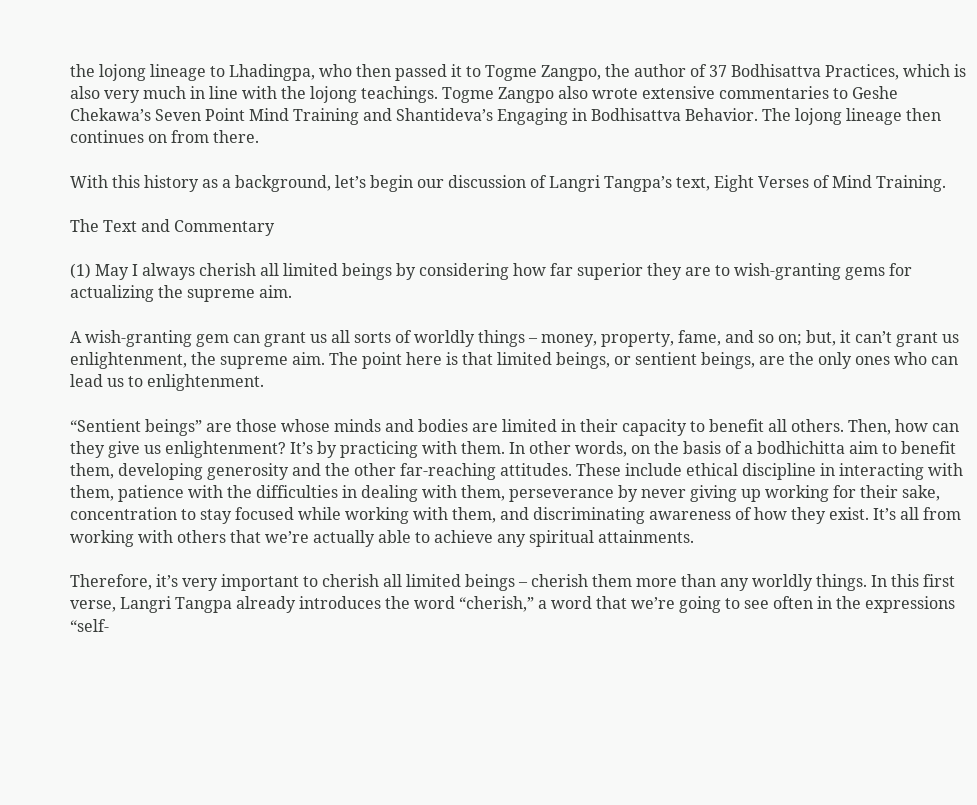the lojong lineage to Lhadingpa, who then passed it to Togme Zangpo, the author of 37 Bodhisattva Practices, which is also very much in line with the lojong teachings. Togme Zangpo also wrote extensive commentaries to Geshe Chekawa’s Seven Point Mind Training and Shantideva’s Engaging in Bodhisattva Behavior. The lojong lineage then continues on from there.

With this history as a background, let’s begin our discussion of Langri Tangpa’s text, Eight Verses of Mind Training.

The Text and Commentary

(1) May I always cherish all limited beings by considering how far superior they are to wish-granting gems for actualizing the supreme aim.

A wish-granting gem can grant us all sorts of worldly things – money, property, fame, and so on; but, it can’t grant us enlightenment, the supreme aim. The point here is that limited beings, or sentient beings, are the only ones who can lead us to enlightenment.

“Sentient beings” are those whose minds and bodies are limited in their capacity to benefit all others. Then, how can they give us enlightenment? It’s by practicing with them. In other words, on the basis of a bodhichitta aim to benefit them, developing generosity and the other far-reaching attitudes. These include ethical discipline in interacting with them, patience with the difficulties in dealing with them, perseverance by never giving up working for their sake, concentration to stay focused while working with them, and discriminating awareness of how they exist. It’s all from working with others that we’re actually able to achieve any spiritual attainments.

Therefore, it’s very important to cherish all limited beings – cherish them more than any worldly things. In this first verse, Langri Tangpa already introduces the word “cherish,” a word that we’re going to see often in the expressions “self-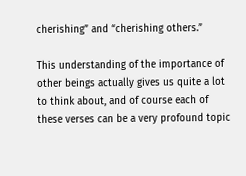cherishing” and “cherishing others.”

This understanding of the importance of other beings actually gives us quite a lot to think about, and of course each of these verses can be a very profound topic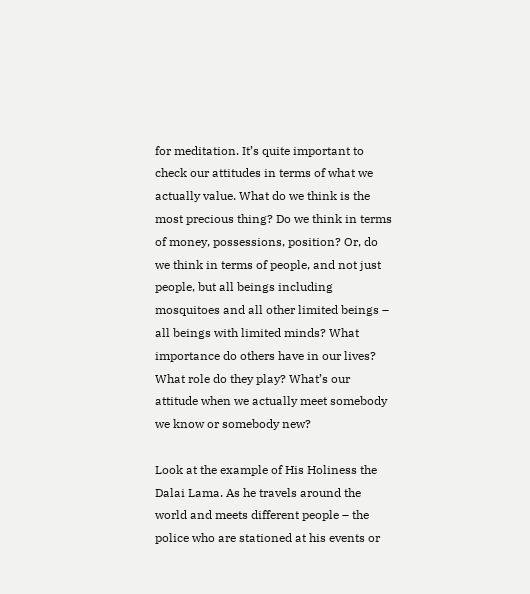for meditation. It’s quite important to check our attitudes in terms of what we actually value. What do we think is the most precious thing? Do we think in terms of money, possessions, position? Or, do we think in terms of people, and not just people, but all beings including mosquitoes and all other limited beings – all beings with limited minds? What importance do others have in our lives? What role do they play? What’s our attitude when we actually meet somebody we know or somebody new?

Look at the example of His Holiness the Dalai Lama. As he travels around the world and meets different people – the police who are stationed at his events or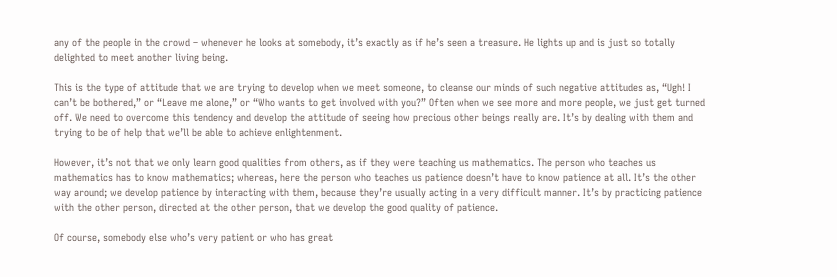any of the people in the crowd – whenever he looks at somebody, it’s exactly as if he’s seen a treasure. He lights up and is just so totally delighted to meet another living being.

This is the type of attitude that we are trying to develop when we meet someone, to cleanse our minds of such negative attitudes as, “Ugh! I can’t be bothered,” or “Leave me alone,” or “Who wants to get involved with you?” Often when we see more and more people, we just get turned off. We need to overcome this tendency and develop the attitude of seeing how precious other beings really are. It’s by dealing with them and trying to be of help that we’ll be able to achieve enlightenment.

However, it’s not that we only learn good qualities from others, as if they were teaching us mathematics. The person who teaches us mathematics has to know mathematics; whereas, here the person who teaches us patience doesn’t have to know patience at all. It’s the other way around; we develop patience by interacting with them, because they’re usually acting in a very difficult manner. It’s by practicing patience with the other person, directed at the other person, that we develop the good quality of patience.

Of course, somebody else who’s very patient or who has great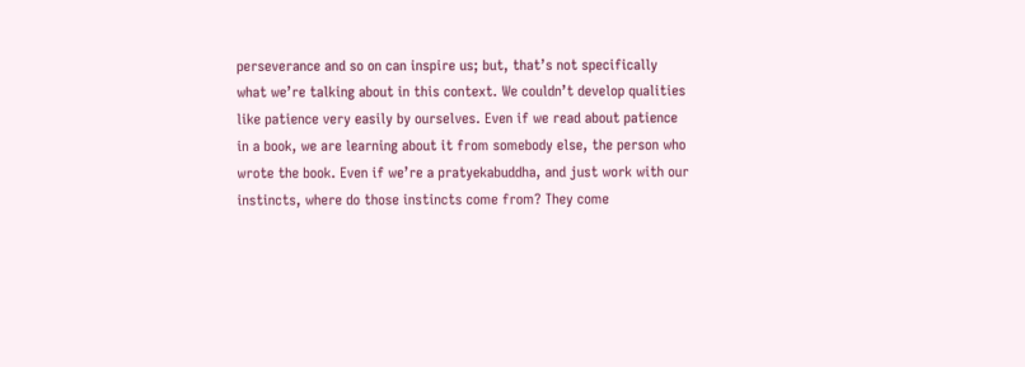perseverance and so on can inspire us; but, that’s not specifically what we’re talking about in this context. We couldn’t develop qualities like patience very easily by ourselves. Even if we read about patience in a book, we are learning about it from somebody else, the person who wrote the book. Even if we’re a pratyekabuddha, and just work with our instincts, where do those instincts come from? They come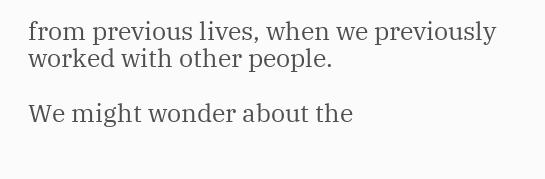from previous lives, when we previously worked with other people.

We might wonder about the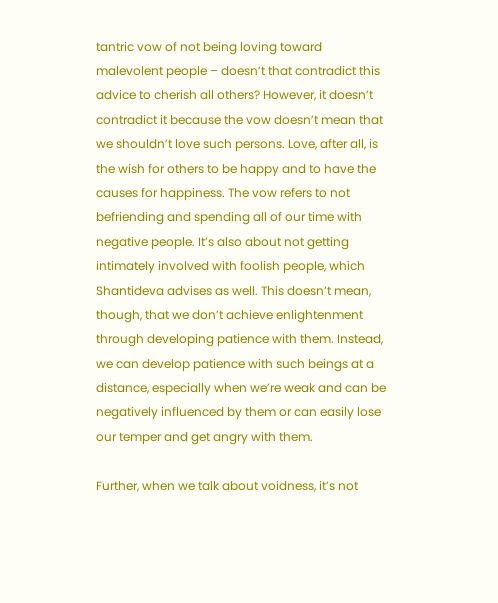tantric vow of not being loving toward malevolent people – doesn’t that contradict this advice to cherish all others? However, it doesn’t contradict it because the vow doesn’t mean that we shouldn’t love such persons. Love, after all, is the wish for others to be happy and to have the causes for happiness. The vow refers to not befriending and spending all of our time with negative people. It’s also about not getting intimately involved with foolish people, which Shantideva advises as well. This doesn’t mean, though, that we don’t achieve enlightenment through developing patience with them. Instead, we can develop patience with such beings at a distance, especially when we’re weak and can be negatively influenced by them or can easily lose our temper and get angry with them.

Further, when we talk about voidness, it’s not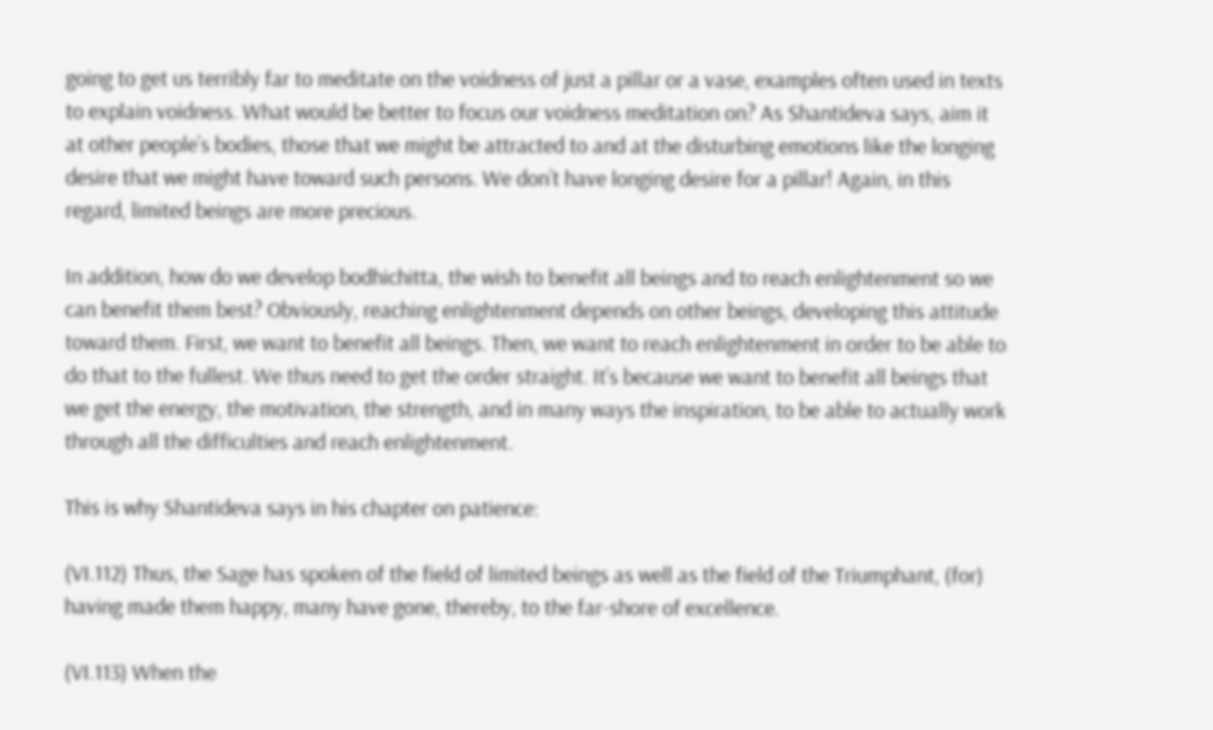going to get us terribly far to meditate on the voidness of just a pillar or a vase, examples often used in texts to explain voidness. What would be better to focus our voidness meditation on? As Shantideva says, aim it at other people’s bodies, those that we might be attracted to and at the disturbing emotions like the longing desire that we might have toward such persons. We don’t have longing desire for a pillar! Again, in this regard, limited beings are more precious.

In addition, how do we develop bodhichitta, the wish to benefit all beings and to reach enlightenment so we can benefit them best? Obviously, reaching enlightenment depends on other beings, developing this attitude toward them. First, we want to benefit all beings. Then, we want to reach enlightenment in order to be able to do that to the fullest. We thus need to get the order straight. It’s because we want to benefit all beings that we get the energy, the motivation, the strength, and in many ways the inspiration, to be able to actually work through all the difficulties and reach enlightenment.

This is why Shantideva says in his chapter on patience:

(VI.112) Thus, the Sage has spoken of the field of limited beings as well as the field of the Triumphant, (for) having made them happy, many have gone, thereby, to the far-shore of excellence.

(VI.113) When the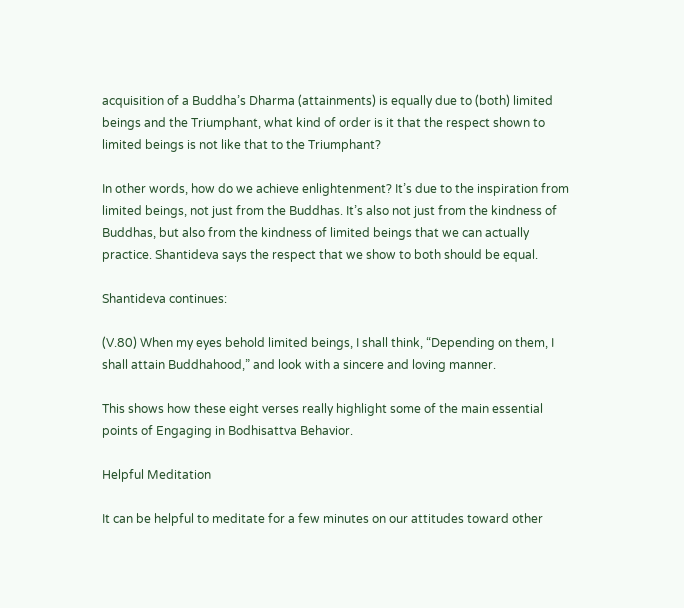acquisition of a Buddha’s Dharma (attainments) is equally due to (both) limited beings and the Triumphant, what kind of order is it that the respect shown to limited beings is not like that to the Triumphant?

In other words, how do we achieve enlightenment? It’s due to the inspiration from limited beings, not just from the Buddhas. It’s also not just from the kindness of Buddhas, but also from the kindness of limited beings that we can actually practice. Shantideva says the respect that we show to both should be equal.

Shantideva continues:

(V.80) When my eyes behold limited beings, I shall think, “Depending on them, I shall attain Buddhahood,” and look with a sincere and loving manner.

This shows how these eight verses really highlight some of the main essential points of Engaging in Bodhisattva Behavior.

Helpful Meditation

It can be helpful to meditate for a few minutes on our attitudes toward other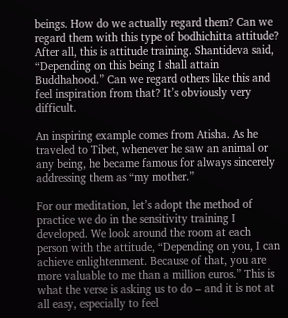beings. How do we actually regard them? Can we regard them with this type of bodhichitta attitude? After all, this is attitude training. Shantideva said, “Depending on this being I shall attain Buddhahood.” Can we regard others like this and feel inspiration from that? It’s obviously very difficult.

An inspiring example comes from Atisha. As he traveled to Tibet, whenever he saw an animal or any being, he became famous for always sincerely addressing them as “my mother.”

For our meditation, let’s adopt the method of practice we do in the sensitivity training I developed. We look around the room at each person with the attitude, “Depending on you, I can achieve enlightenment. Because of that, you are more valuable to me than a million euros.” This is what the verse is asking us to do – and it is not at all easy, especially to feel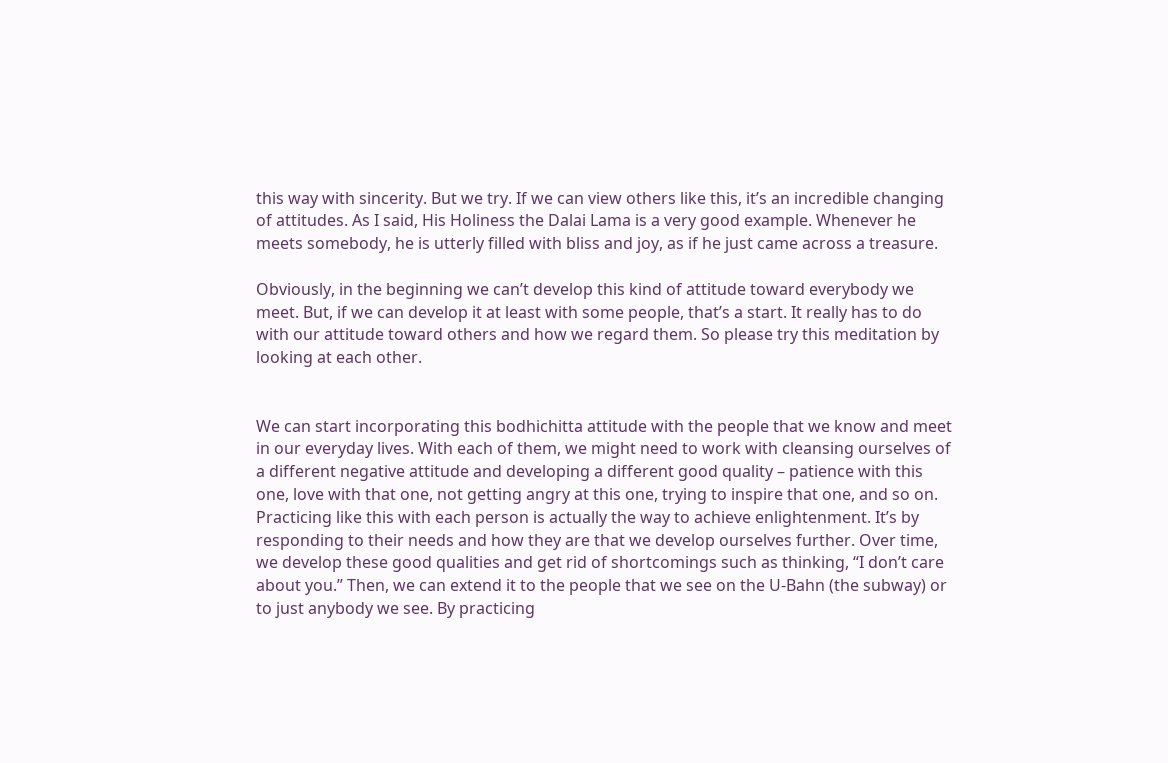this way with sincerity. But we try. If we can view others like this, it’s an incredible changing of attitudes. As I said, His Holiness the Dalai Lama is a very good example. Whenever he meets somebody, he is utterly filled with bliss and joy, as if he just came across a treasure.

Obviously, in the beginning we can’t develop this kind of attitude toward everybody we meet. But, if we can develop it at least with some people, that’s a start. It really has to do with our attitude toward others and how we regard them. So please try this meditation by looking at each other.


We can start incorporating this bodhichitta attitude with the people that we know and meet in our everyday lives. With each of them, we might need to work with cleansing ourselves of a different negative attitude and developing a different good quality – patience with this one, love with that one, not getting angry at this one, trying to inspire that one, and so on. Practicing like this with each person is actually the way to achieve enlightenment. It’s by responding to their needs and how they are that we develop ourselves further. Over time, we develop these good qualities and get rid of shortcomings such as thinking, “I don’t care about you.” Then, we can extend it to the people that we see on the U-Bahn (the subway) or to just anybody we see. By practicing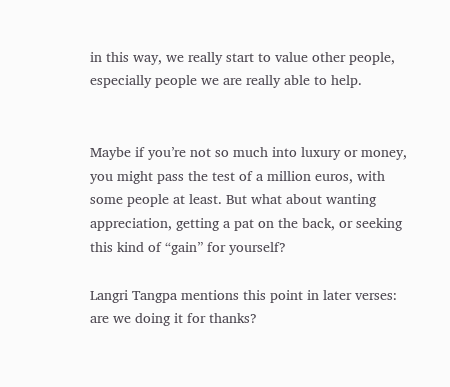in this way, we really start to value other people, especially people we are really able to help.


Maybe if you’re not so much into luxury or money, you might pass the test of a million euros, with some people at least. But what about wanting appreciation, getting a pat on the back, or seeking this kind of “gain” for yourself?

Langri Tangpa mentions this point in later verses: are we doing it for thanks?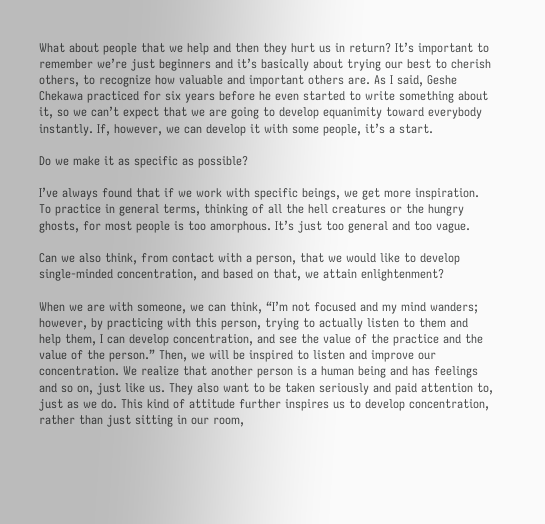What about people that we help and then they hurt us in return? It’s important to remember we’re just beginners and it’s basically about trying our best to cherish others, to recognize how valuable and important others are. As I said, Geshe Chekawa practiced for six years before he even started to write something about it, so we can’t expect that we are going to develop equanimity toward everybody instantly. If, however, we can develop it with some people, it’s a start.

Do we make it as specific as possible?

I’ve always found that if we work with specific beings, we get more inspiration. To practice in general terms, thinking of all the hell creatures or the hungry ghosts, for most people is too amorphous. It’s just too general and too vague.

Can we also think, from contact with a person, that we would like to develop single-minded concentration, and based on that, we attain enlightenment?

When we are with someone, we can think, “I’m not focused and my mind wanders; however, by practicing with this person, trying to actually listen to them and help them, I can develop concentration, and see the value of the practice and the value of the person.” Then, we will be inspired to listen and improve our concentration. We realize that another person is a human being and has feelings and so on, just like us. They also want to be taken seriously and paid attention to, just as we do. This kind of attitude further inspires us to develop concentration, rather than just sitting in our room,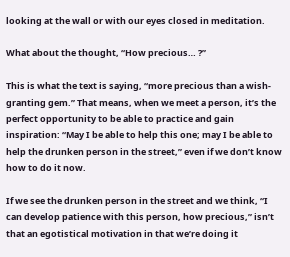looking at the wall or with our eyes closed in meditation.

What about the thought, “How precious… ?”

This is what the text is saying, “more precious than a wish-granting gem.” That means, when we meet a person, it’s the perfect opportunity to be able to practice and gain inspiration: “May I be able to help this one; may I be able to help the drunken person in the street,” even if we don’t know how to do it now.

If we see the drunken person in the street and we think, “I can develop patience with this person, how precious,” isn’t that an egotistical motivation in that we’re doing it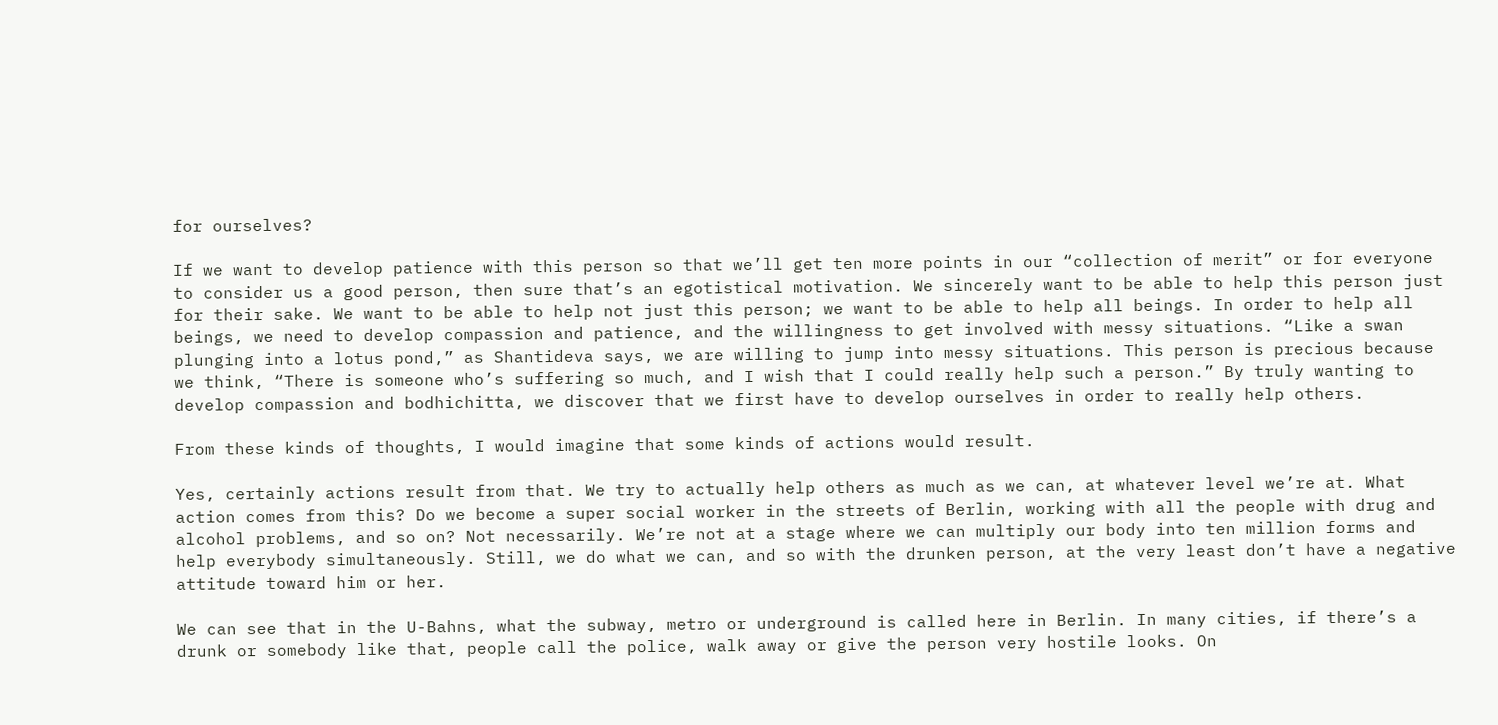for ourselves?

If we want to develop patience with this person so that we’ll get ten more points in our “collection of merit” or for everyone to consider us a good person, then sure that’s an egotistical motivation. We sincerely want to be able to help this person just for their sake. We want to be able to help not just this person; we want to be able to help all beings. In order to help all beings, we need to develop compassion and patience, and the willingness to get involved with messy situations. “Like a swan plunging into a lotus pond,” as Shantideva says, we are willing to jump into messy situations. This person is precious because we think, “There is someone who’s suffering so much, and I wish that I could really help such a person.” By truly wanting to develop compassion and bodhichitta, we discover that we first have to develop ourselves in order to really help others.

From these kinds of thoughts, I would imagine that some kinds of actions would result.

Yes, certainly actions result from that. We try to actually help others as much as we can, at whatever level we’re at. What action comes from this? Do we become a super social worker in the streets of Berlin, working with all the people with drug and alcohol problems, and so on? Not necessarily. We’re not at a stage where we can multiply our body into ten million forms and help everybody simultaneously. Still, we do what we can, and so with the drunken person, at the very least don’t have a negative attitude toward him or her.

We can see that in the U-Bahns, what the subway, metro or underground is called here in Berlin. In many cities, if there’s a drunk or somebody like that, people call the police, walk away or give the person very hostile looks. On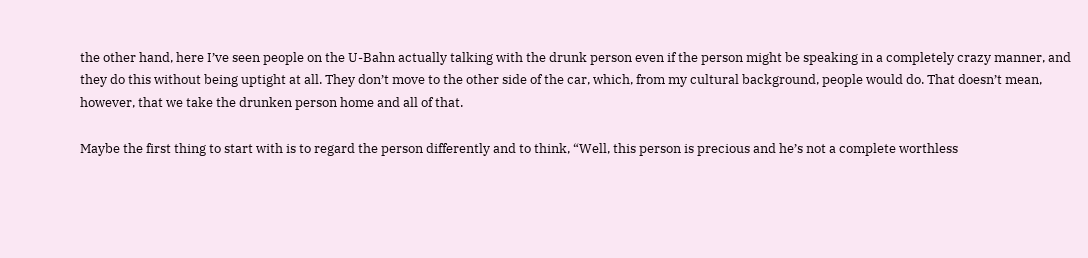the other hand, here I’ve seen people on the U-Bahn actually talking with the drunk person even if the person might be speaking in a completely crazy manner, and they do this without being uptight at all. They don’t move to the other side of the car, which, from my cultural background, people would do. That doesn’t mean, however, that we take the drunken person home and all of that.

Maybe the first thing to start with is to regard the person differently and to think, “Well, this person is precious and he’s not a complete worthless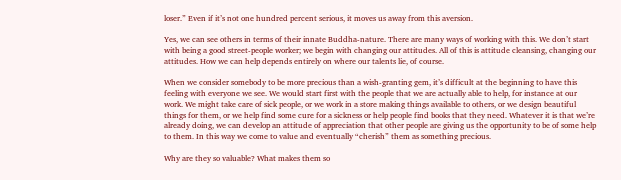loser.” Even if it’s not one hundred percent serious, it moves us away from this aversion.

Yes, we can see others in terms of their innate Buddha-nature. There are many ways of working with this. We don’t start with being a good street-people worker; we begin with changing our attitudes. All of this is attitude cleansing, changing our attitudes. How we can help depends entirely on where our talents lie, of course.

When we consider somebody to be more precious than a wish-granting gem, it’s difficult at the beginning to have this feeling with everyone we see. We would start first with the people that we are actually able to help, for instance at our work. We might take care of sick people, or we work in a store making things available to others, or we design beautiful things for them, or we help find some cure for a sickness or help people find books that they need. Whatever it is that we’re already doing, we can develop an attitude of appreciation that other people are giving us the opportunity to be of some help to them. In this way we come to value and eventually “cherish” them as something precious.

Why are they so valuable? What makes them so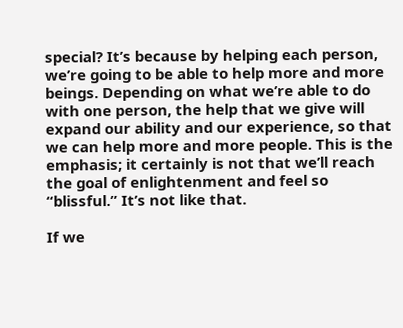special? It’s because by helping each person, we’re going to be able to help more and more beings. Depending on what we’re able to do with one person, the help that we give will expand our ability and our experience, so that we can help more and more people. This is the emphasis; it certainly is not that we’ll reach the goal of enlightenment and feel so “blissful.” It’s not like that.

If we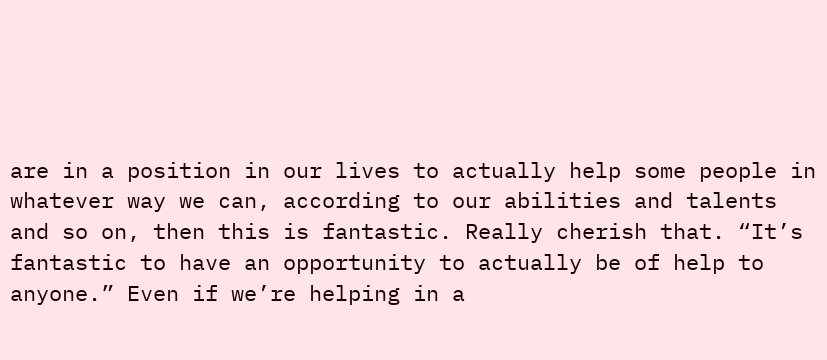are in a position in our lives to actually help some people in whatever way we can, according to our abilities and talents and so on, then this is fantastic. Really cherish that. “It’s fantastic to have an opportunity to actually be of help to anyone.” Even if we’re helping in a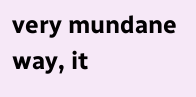very mundane way, it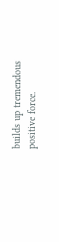builds up tremendous positive force.